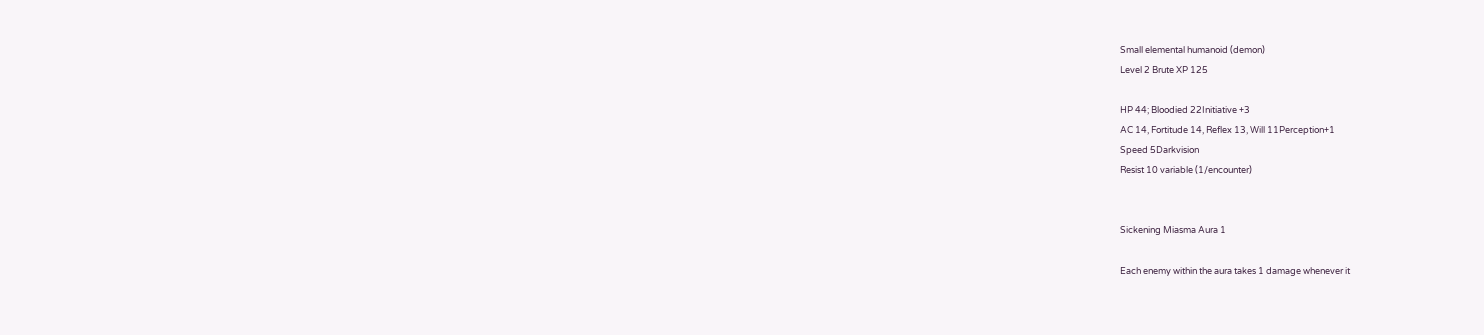Small elemental humanoid (demon)
Level 2 Brute XP 125

HP 44; Bloodied 22Initiative +3
AC 14, Fortitude 14, Reflex 13, Will 11Perception+1
Speed 5Darkvision
Resist 10 variable (1/encounter)


Sickening Miasma Aura 1

Each enemy within the aura takes 1 damage whenever it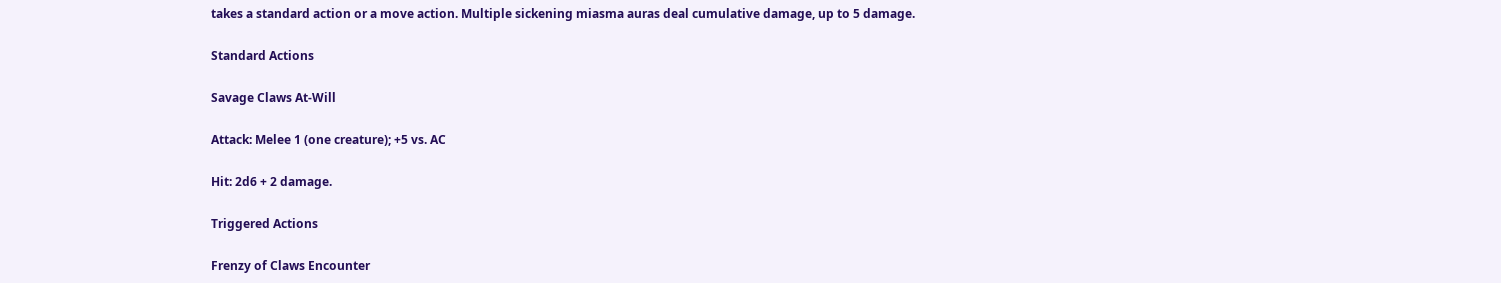takes a standard action or a move action. Multiple sickening miasma auras deal cumulative damage, up to 5 damage.

Standard Actions

Savage Claws At-Will

Attack: Melee 1 (one creature); +5 vs. AC

Hit: 2d6 + 2 damage.

Triggered Actions

Frenzy of Claws Encounter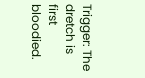Trigger: The dretch is first bloodied.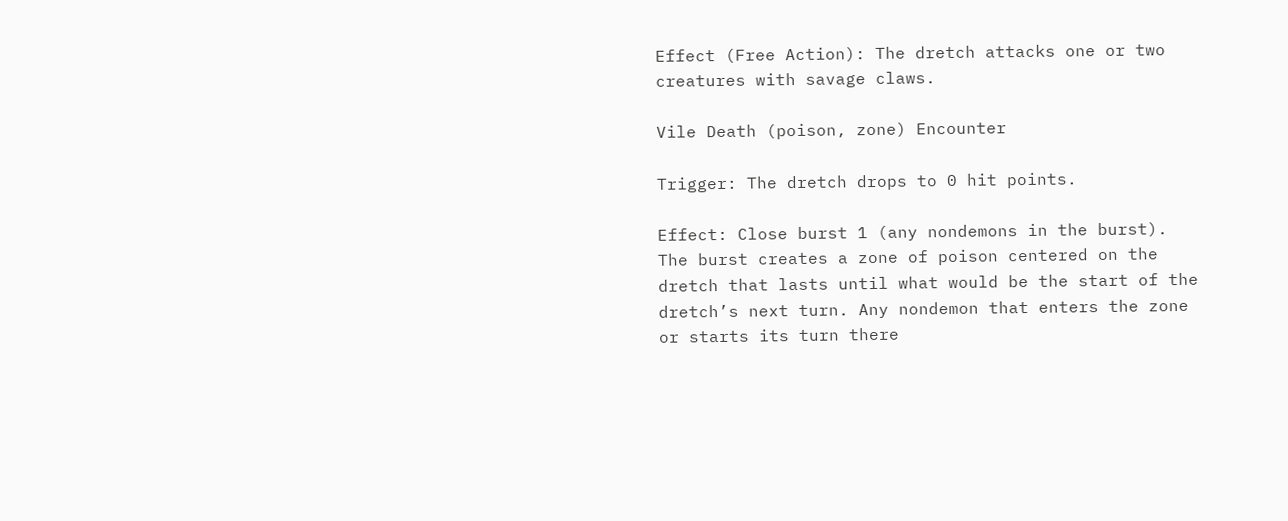Effect (Free Action): The dretch attacks one or two creatures with savage claws.

Vile Death (poison, zone) Encounter

Trigger: The dretch drops to 0 hit points.

Effect: Close burst 1 (any nondemons in the burst). The burst creates a zone of poison centered on the dretch that lasts until what would be the start of the dretch’s next turn. Any nondemon that enters the zone or starts its turn there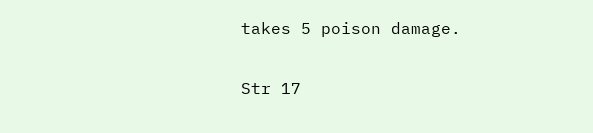takes 5 poison damage.

Str 17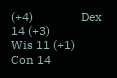(+4)                Dex 14 (+3)                Wis 11 (+1)
Con 14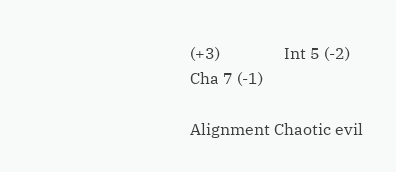(+3)                Int 5 (-2)                Cha 7 (-1)

Alignment Chaotic evil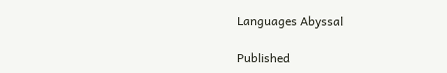Languages Abyssal

Published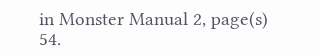in Monster Manual 2, page(s) 54.